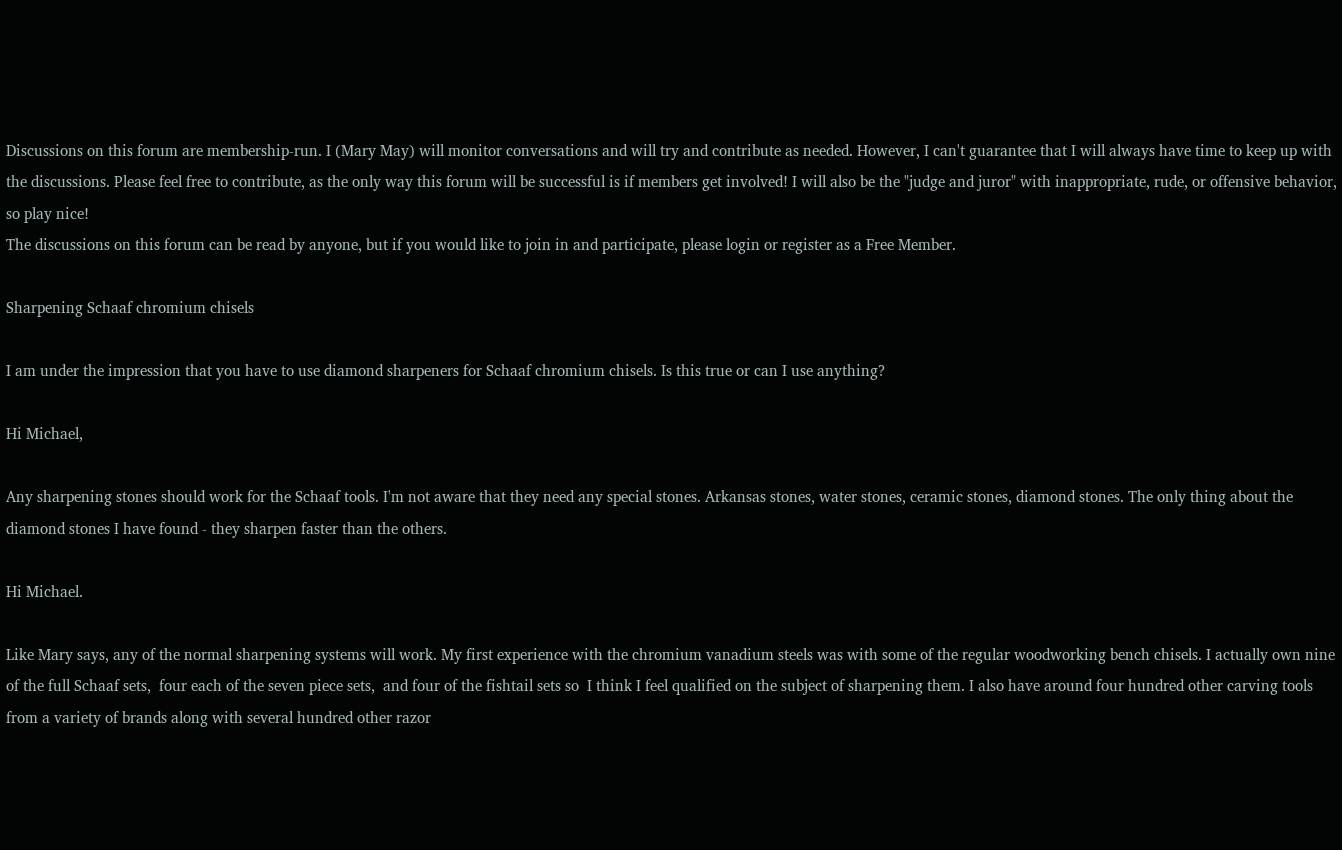Discussions on this forum are membership-run. I (Mary May) will monitor conversations and will try and contribute as needed. However, I can't guarantee that I will always have time to keep up with the discussions. Please feel free to contribute, as the only way this forum will be successful is if members get involved! I will also be the "judge and juror" with inappropriate, rude, or offensive behavior, so play nice!
The discussions on this forum can be read by anyone, but if you would like to join in and participate, please login or register as a Free Member.

Sharpening Schaaf chromium chisels

I am under the impression that you have to use diamond sharpeners for Schaaf chromium chisels. Is this true or can I use anything?

Hi Michael,

Any sharpening stones should work for the Schaaf tools. I'm not aware that they need any special stones. Arkansas stones, water stones, ceramic stones, diamond stones. The only thing about the diamond stones I have found - they sharpen faster than the others.

Hi Michael.

Like Mary says, any of the normal sharpening systems will work. My first experience with the chromium vanadium steels was with some of the regular woodworking bench chisels. I actually own nine of the full Schaaf sets,  four each of the seven piece sets,  and four of the fishtail sets so  I think I feel qualified on the subject of sharpening them. I also have around four hundred other carving tools from a variety of brands along with several hundred other razor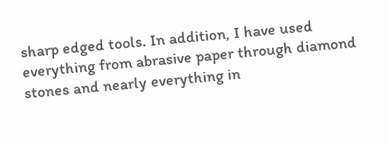sharp edged tools. In addition, I have used everything from abrasive paper through diamond stones and nearly everything in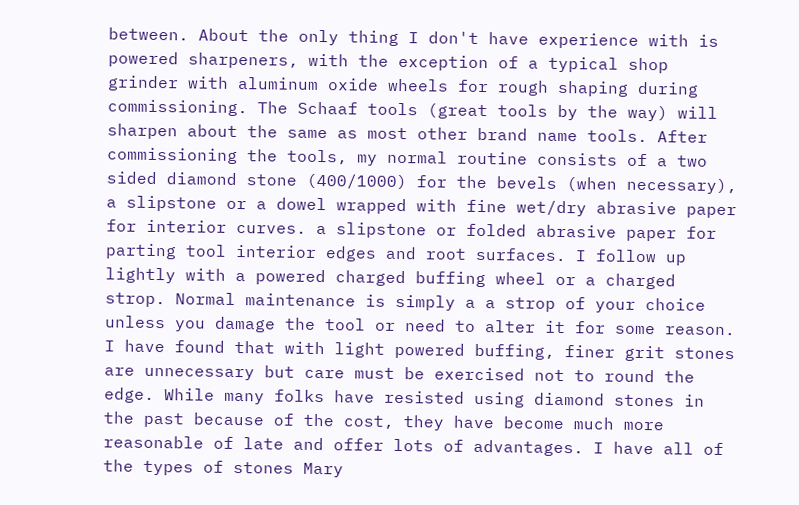between. About the only thing I don't have experience with is powered sharpeners, with the exception of a typical shop grinder with aluminum oxide wheels for rough shaping during commissioning. The Schaaf tools (great tools by the way) will sharpen about the same as most other brand name tools. After commissioning the tools, my normal routine consists of a two sided diamond stone (400/1000) for the bevels (when necessary), a slipstone or a dowel wrapped with fine wet/dry abrasive paper for interior curves. a slipstone or folded abrasive paper for parting tool interior edges and root surfaces. I follow up lightly with a powered charged buffing wheel or a charged strop. Normal maintenance is simply a a strop of your choice unless you damage the tool or need to alter it for some reason. I have found that with light powered buffing, finer grit stones are unnecessary but care must be exercised not to round the edge. While many folks have resisted using diamond stones in the past because of the cost, they have become much more reasonable of late and offer lots of advantages. I have all of the types of stones Mary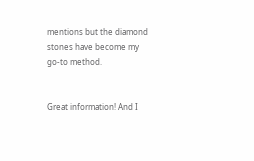mentions but the diamond stones have become my go-to method.


Great information! And I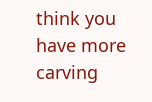think you have more carving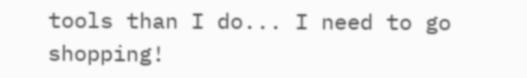tools than I do... I need to go shopping!